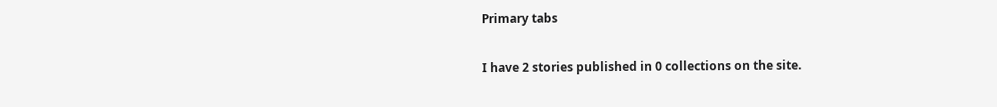Primary tabs

I have 2 stories published in 0 collections on the site.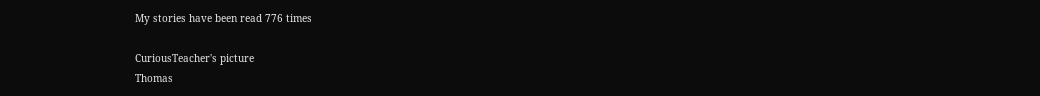My stories have been read 776 times

CuriousTeacher's picture
Thomas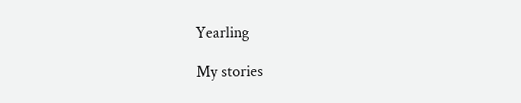Yearling

My stories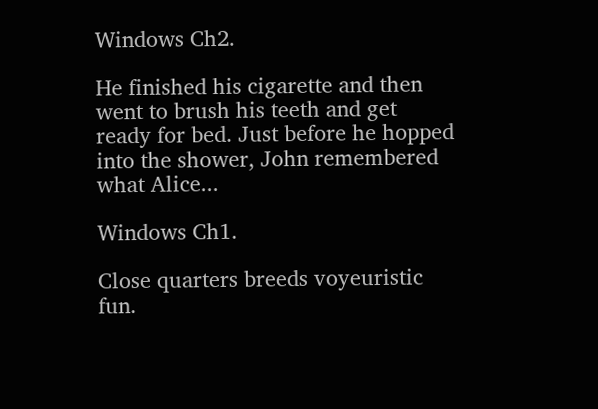Windows Ch2.

He finished his cigarette and then went to brush his teeth and get ready for bed. Just before he hopped into the shower, John remembered what Alice...

Windows Ch1.

Close quarters breeds voyeuristic fun.